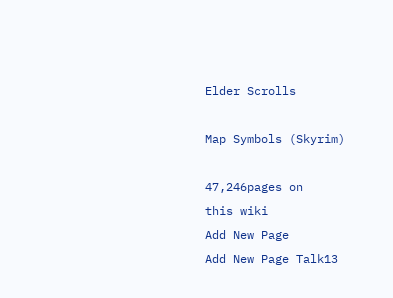Elder Scrolls

Map Symbols (Skyrim)

47,246pages on
this wiki
Add New Page
Add New Page Talk13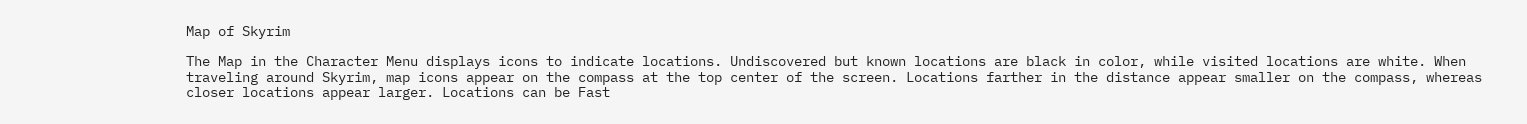Map of Skyrim

The Map in the Character Menu displays icons to indicate locations. Undiscovered but known locations are black in color, while visited locations are white. When traveling around Skyrim, map icons appear on the compass at the top center of the screen. Locations farther in the distance appear smaller on the compass, whereas closer locations appear larger. Locations can be Fast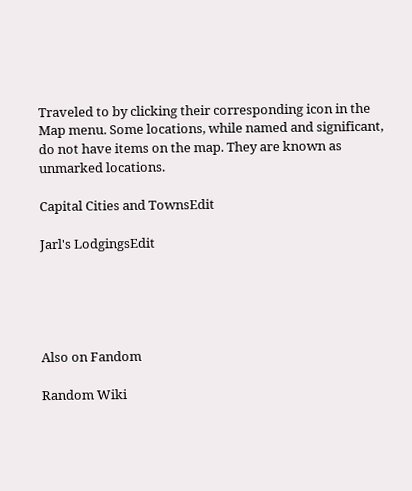Traveled to by clicking their corresponding icon in the Map menu. Some locations, while named and significant, do not have items on the map. They are known as unmarked locations.

Capital Cities and TownsEdit

Jarl's LodgingsEdit





Also on Fandom

Random Wiki